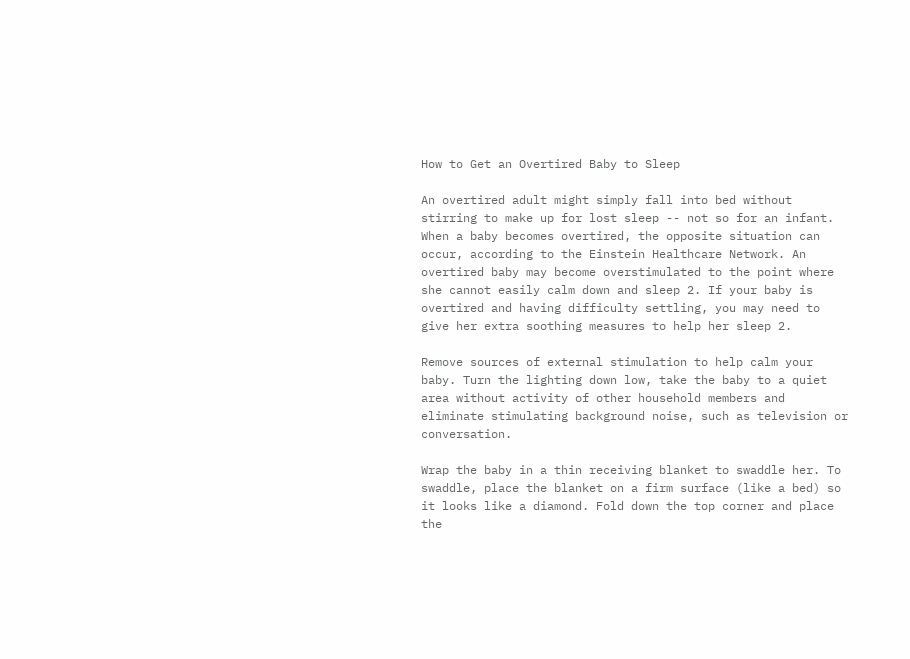How to Get an Overtired Baby to Sleep

An overtired adult might simply fall into bed without stirring to make up for lost sleep -- not so for an infant. When a baby becomes overtired, the opposite situation can occur, according to the Einstein Healthcare Network. An overtired baby may become overstimulated to the point where she cannot easily calm down and sleep 2. If your baby is overtired and having difficulty settling, you may need to give her extra soothing measures to help her sleep 2.

Remove sources of external stimulation to help calm your baby. Turn the lighting down low, take the baby to a quiet area without activity of other household members and eliminate stimulating background noise, such as television or conversation.

Wrap the baby in a thin receiving blanket to swaddle her. To swaddle, place the blanket on a firm surface (like a bed) so it looks like a diamond. Fold down the top corner and place the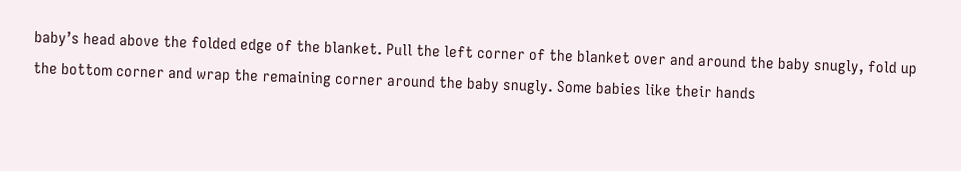baby’s head above the folded edge of the blanket. Pull the left corner of the blanket over and around the baby snugly, fold up the bottom corner and wrap the remaining corner around the baby snugly. Some babies like their hands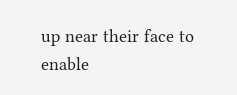up near their face to enable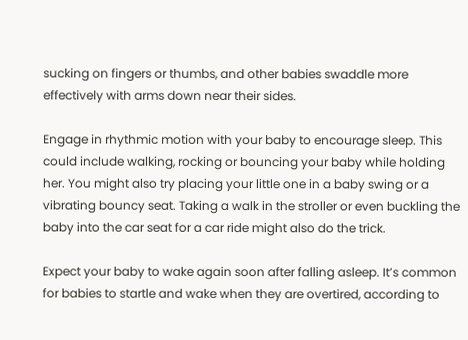sucking on fingers or thumbs, and other babies swaddle more effectively with arms down near their sides.

Engage in rhythmic motion with your baby to encourage sleep. This could include walking, rocking or bouncing your baby while holding her. You might also try placing your little one in a baby swing or a vibrating bouncy seat. Taking a walk in the stroller or even buckling the baby into the car seat for a car ride might also do the trick.

Expect your baby to wake again soon after falling asleep. It’s common for babies to startle and wake when they are overtired, according to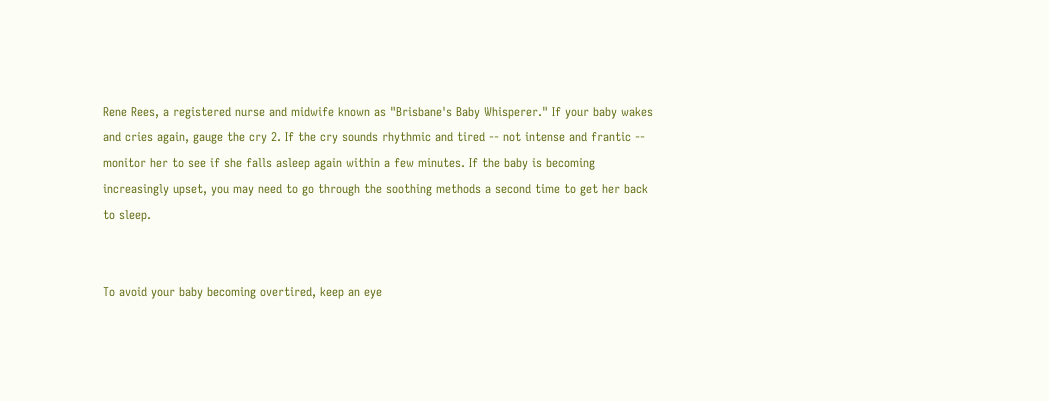Rene Rees, a registered nurse and midwife known as "Brisbane's Baby Whisperer." If your baby wakes and cries again, gauge the cry 2. If the cry sounds rhythmic and tired -- not intense and frantic -- monitor her to see if she falls asleep again within a few minutes. If the baby is becoming increasingly upset, you may need to go through the soothing methods a second time to get her back to sleep.


To avoid your baby becoming overtired, keep an eye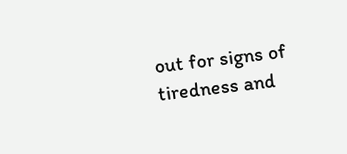out for signs of tiredness and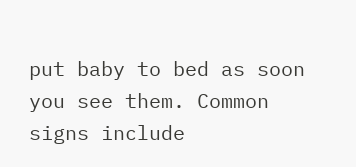put baby to bed as soon you see them. Common signs include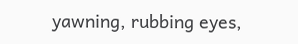yawning, rubbing eyes,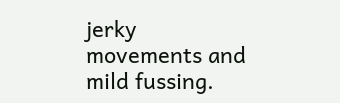jerky movements and mild fussing.